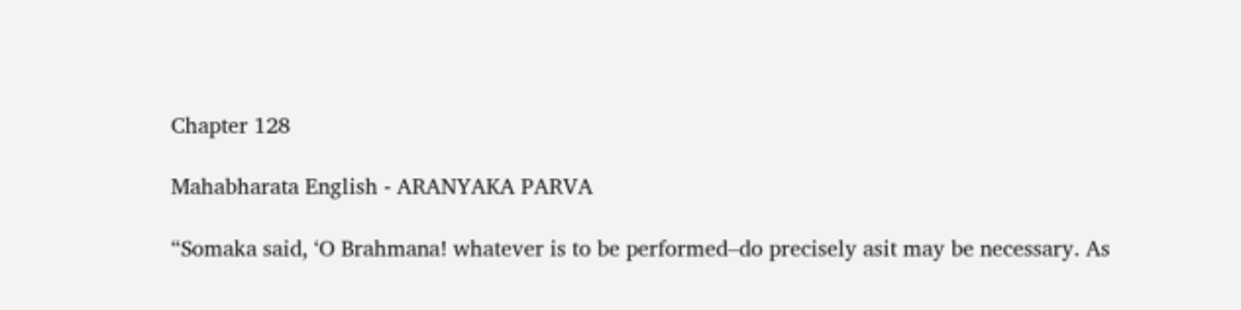Chapter 128

Mahabharata English - ARANYAKA PARVA

“Somaka said, ‘O Brahmana! whatever is to be performed–do precisely asit may be necessary. As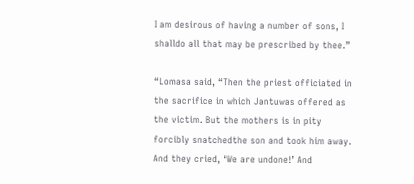I am desirous of having a number of sons, I shalldo all that may be prescribed by thee.”

“Lomasa said, “Then the priest officiated in the sacrifice in which Jantuwas offered as the victim. But the mothers is in pity forcibly snatchedthe son and took him away. And they cried, ‘We are undone!’ And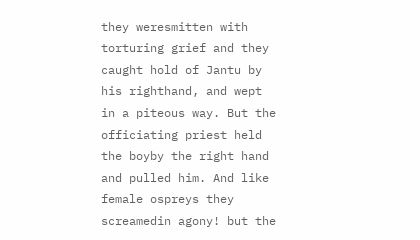they weresmitten with torturing grief and they caught hold of Jantu by his righthand, and wept in a piteous way. But the officiating priest held the boyby the right hand and pulled him. And like female ospreys they screamedin agony! but the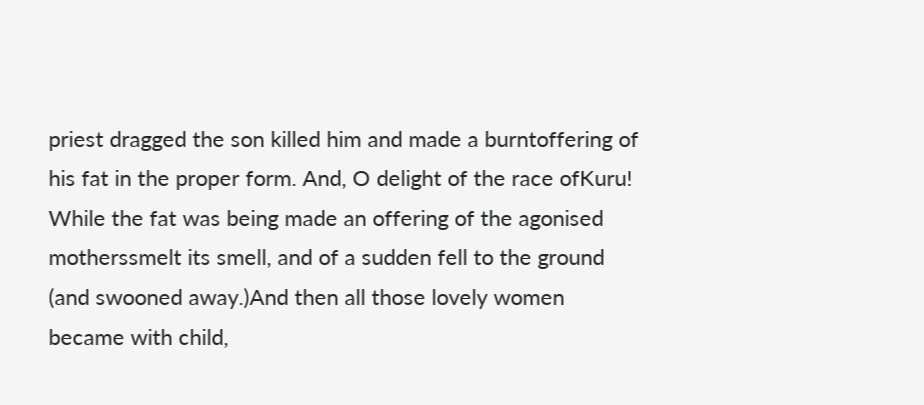priest dragged the son killed him and made a burntoffering of his fat in the proper form. And, O delight of the race ofKuru! While the fat was being made an offering of the agonised motherssmelt its smell, and of a sudden fell to the ground (and swooned away.)And then all those lovely women became with child,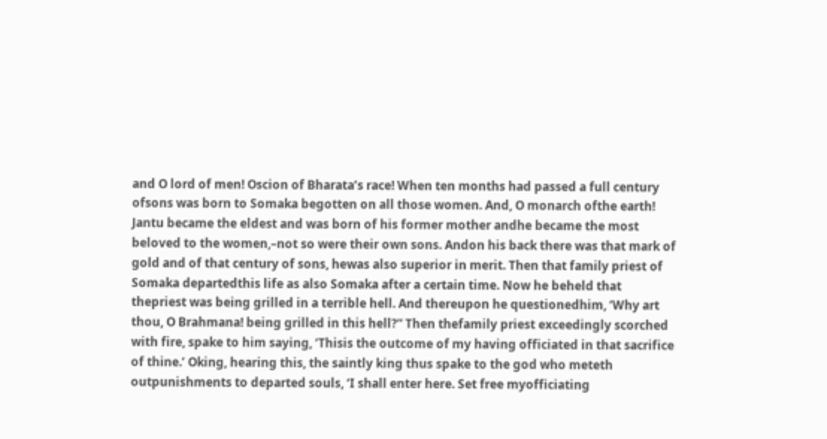and O lord of men! Oscion of Bharata’s race! When ten months had passed a full century ofsons was born to Somaka begotten on all those women. And, O monarch ofthe earth! Jantu became the eldest and was born of his former mother andhe became the most beloved to the women,–not so were their own sons. Andon his back there was that mark of gold and of that century of sons, hewas also superior in merit. Then that family priest of Somaka departedthis life as also Somaka after a certain time. Now he beheld that thepriest was being grilled in a terrible hell. And thereupon he questionedhim, ‘Why art thou, O Brahmana! being grilled in this hell?” Then thefamily priest exceedingly scorched with fire, spake to him saying, ‘Thisis the outcome of my having officiated in that sacrifice of thine.’ Oking, hearing this, the saintly king thus spake to the god who meteth outpunishments to departed souls, ‘I shall enter here. Set free myofficiating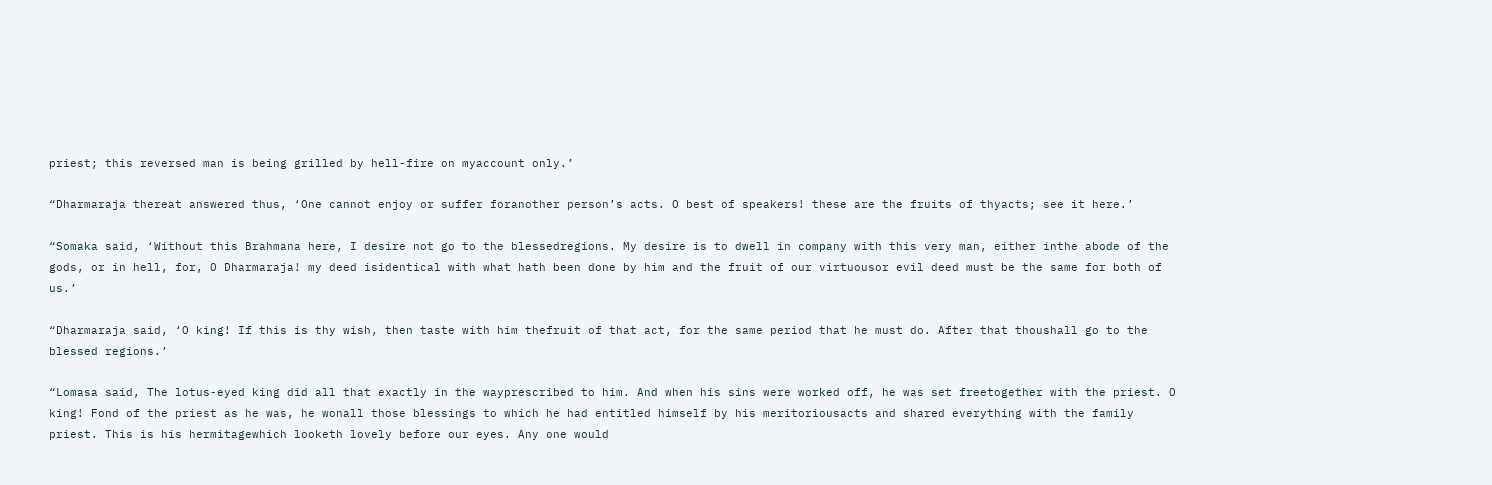priest; this reversed man is being grilled by hell-fire on myaccount only.’

“Dharmaraja thereat answered thus, ‘One cannot enjoy or suffer foranother person’s acts. O best of speakers! these are the fruits of thyacts; see it here.’

“Somaka said, ‘Without this Brahmana here, I desire not go to the blessedregions. My desire is to dwell in company with this very man, either inthe abode of the gods, or in hell, for, O Dharmaraja! my deed isidentical with what hath been done by him and the fruit of our virtuousor evil deed must be the same for both of us.’

“Dharmaraja said, ‘O king! If this is thy wish, then taste with him thefruit of that act, for the same period that he must do. After that thoushall go to the blessed regions.’

“Lomasa said, The lotus-eyed king did all that exactly in the wayprescribed to him. And when his sins were worked off, he was set freetogether with the priest. O king! Fond of the priest as he was, he wonall those blessings to which he had entitled himself by his meritoriousacts and shared everything with the family priest. This is his hermitagewhich looketh lovely before our eyes. Any one would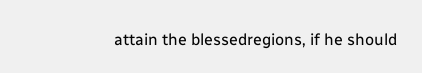attain the blessedregions, if he should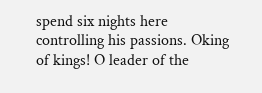spend six nights here controlling his passions. Oking of kings! O leader of the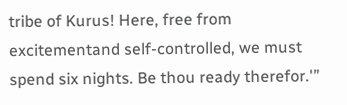tribe of Kurus! Here, free from excitementand self-controlled, we must spend six nights. Be thou ready therefor.'”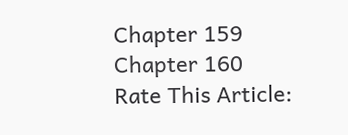Chapter 159
Chapter 160
Rate This Article: